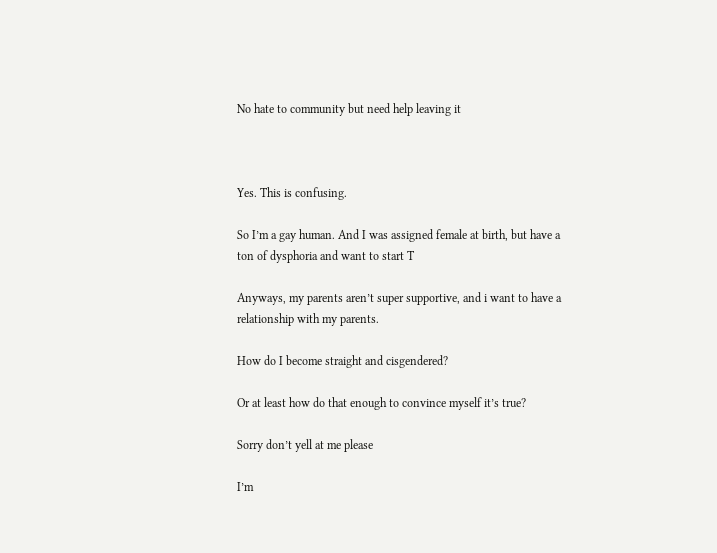No hate to community but need help leaving it



Yes. This is confusing.

So I’m a gay human. And I was assigned female at birth, but have a ton of dysphoria and want to start T

Anyways, my parents aren’t super supportive, and i want to have a relationship with my parents.

How do I become straight and cisgendered?

Or at least how do that enough to convince myself it’s true?

Sorry don’t yell at me please

I’m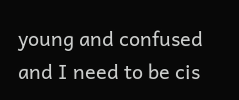young and confused and I need to be cis